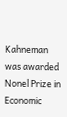Kahneman was awarded Nonel Prize in Economic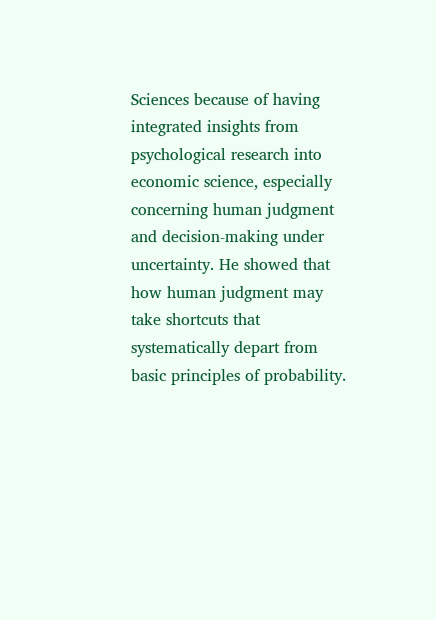Sciences because of having integrated insights from psychological research into economic science, especially concerning human judgment and decision-making under uncertainty. He showed that how human judgment may take shortcuts that systematically depart from basic principles of probability.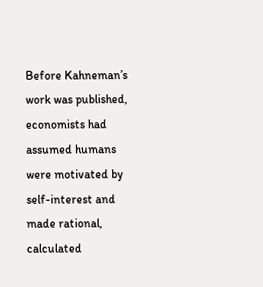Before Kahneman’s work was published, economists had assumed humans were motivated by self-interest and made rational, calculated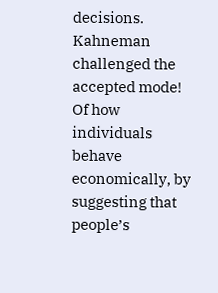decisions. Kahneman challenged the accepted mode! Of how individuals behave economically, by suggesting that people’s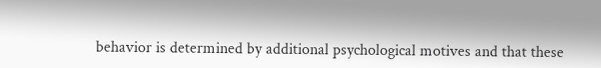behavior is determined by additional psychological motives and that these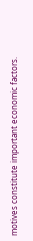motives constitute important economic factors.